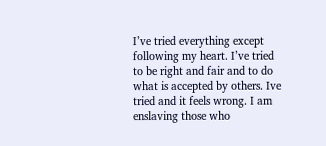I’ve tried everything except following my heart. I’ve tried to be right and fair and to do what is accepted by others. Ive tried and it feels wrong. I am enslaving those who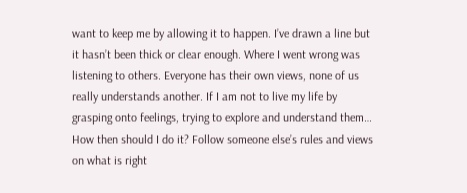want to keep me by allowing it to happen. I’ve drawn a line but it hasn’t been thick or clear enough. Where I went wrong was listening to others. Everyone has their own views, none of us really understands another. If I am not to live my life by grasping onto feelings, trying to explore and understand them… How then should I do it? Follow someone else’s rules and views on what is right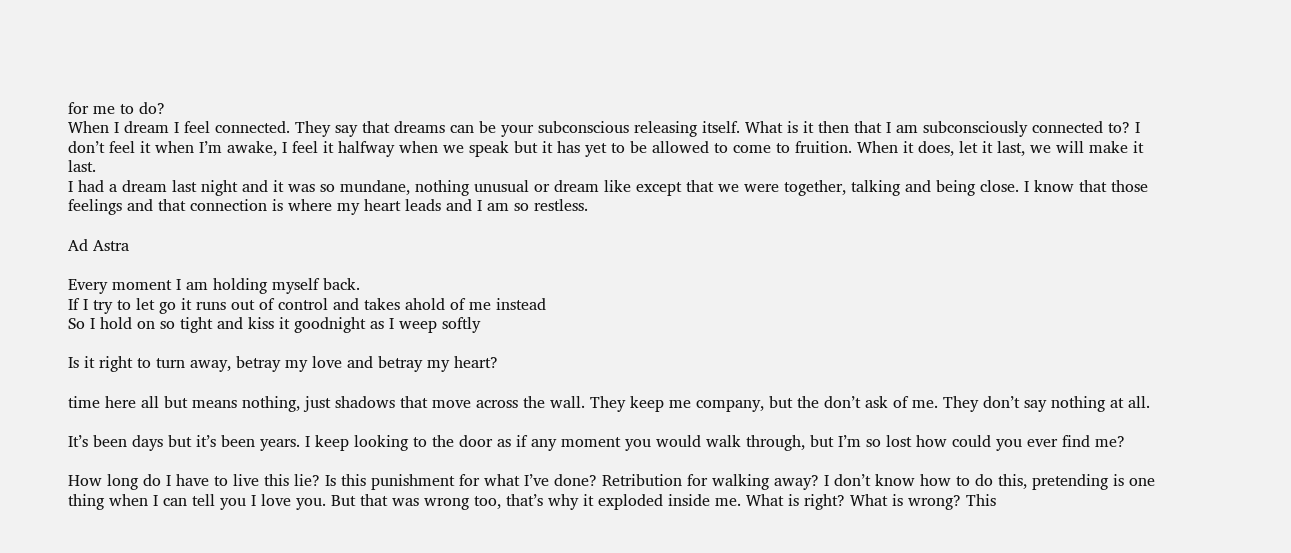for me to do?
When I dream I feel connected. They say that dreams can be your subconscious releasing itself. What is it then that I am subconsciously connected to? I don’t feel it when I’m awake, I feel it halfway when we speak but it has yet to be allowed to come to fruition. When it does, let it last, we will make it last.
I had a dream last night and it was so mundane, nothing unusual or dream like except that we were together, talking and being close. I know that those feelings and that connection is where my heart leads and I am so restless.

Ad Astra

Every moment I am holding myself back.
If I try to let go it runs out of control and takes ahold of me instead
So I hold on so tight and kiss it goodnight as I weep softly

Is it right to turn away, betray my love and betray my heart?

time here all but means nothing, just shadows that move across the wall. They keep me company, but the don’t ask of me. They don’t say nothing at all.

It’s been days but it’s been years. I keep looking to the door as if any moment you would walk through, but I’m so lost how could you ever find me?

How long do I have to live this lie? Is this punishment for what I’ve done? Retribution for walking away? I don’t know how to do this, pretending is one thing when I can tell you I love you. But that was wrong too, that’s why it exploded inside me. What is right? What is wrong? This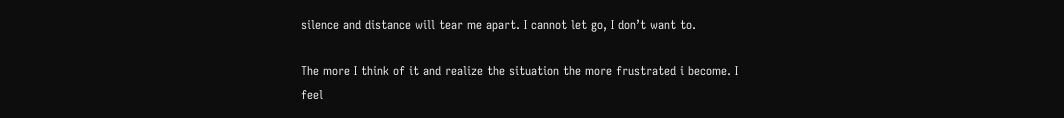silence and distance will tear me apart. I cannot let go, I don’t want to.

The more I think of it and realize the situation the more frustrated i become. I feel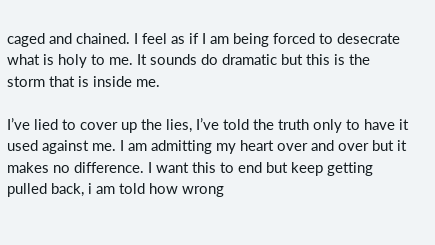caged and chained. I feel as if I am being forced to desecrate what is holy to me. It sounds do dramatic but this is the storm that is inside me.

I’ve lied to cover up the lies, I’ve told the truth only to have it used against me. I am admitting my heart over and over but it makes no difference. I want this to end but keep getting pulled back, i am told how wrong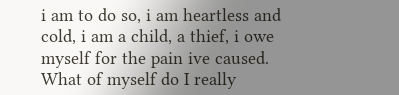i am to do so, i am heartless and cold, i am a child, a thief, i owe myself for the pain ive caused. What of myself do I really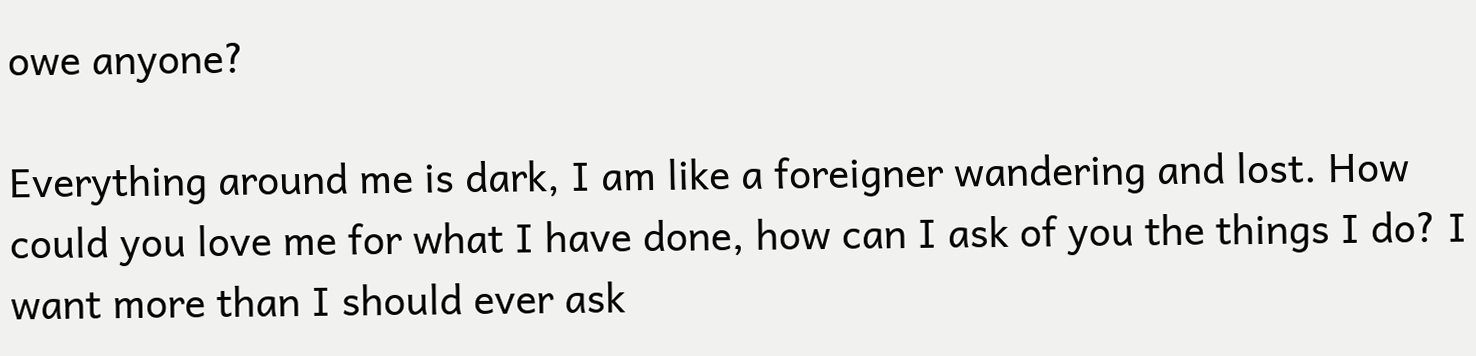owe anyone?

Everything around me is dark, I am like a foreigner wandering and lost. How could you love me for what I have done, how can I ask of you the things I do? I want more than I should ever ask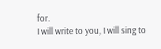for.
I will write to you, I will sing to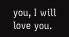you, I will love you.